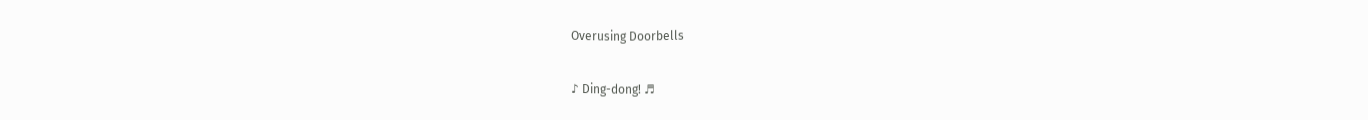Overusing Doorbells

♪ Ding-dong! ♬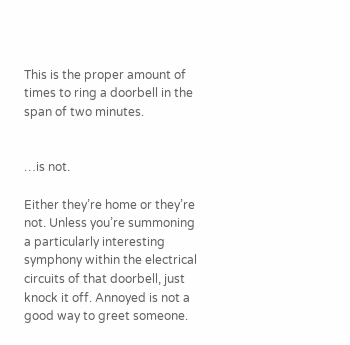This is the proper amount of times to ring a doorbell in the span of two minutes.


…is not.

Either they’re home or they’re not. Unless you’re summoning a particularly interesting symphony within the electrical circuits of that doorbell, just knock it off. Annoyed is not a good way to greet someone.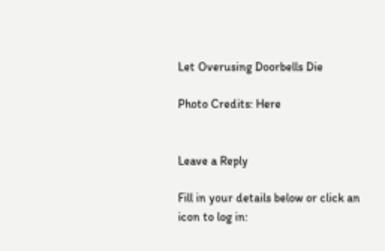Let Overusing Doorbells Die

Photo Credits: Here


Leave a Reply

Fill in your details below or click an icon to log in: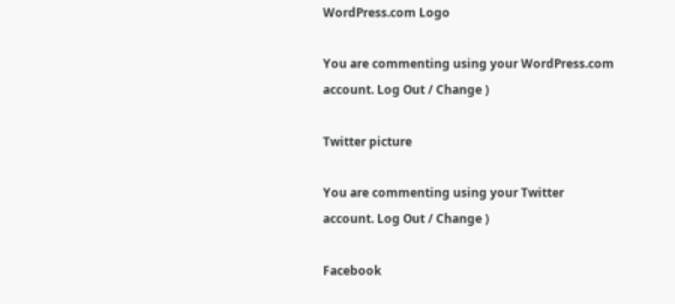WordPress.com Logo

You are commenting using your WordPress.com account. Log Out / Change )

Twitter picture

You are commenting using your Twitter account. Log Out / Change )

Facebook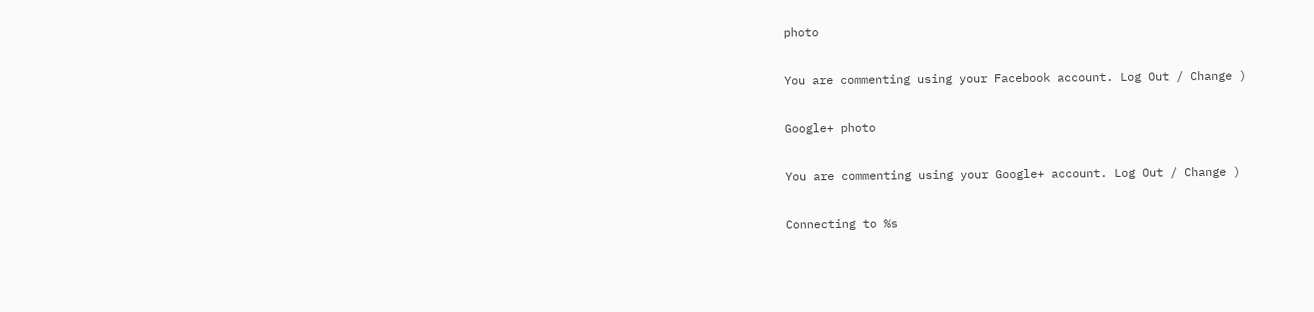photo

You are commenting using your Facebook account. Log Out / Change )

Google+ photo

You are commenting using your Google+ account. Log Out / Change )

Connecting to %s